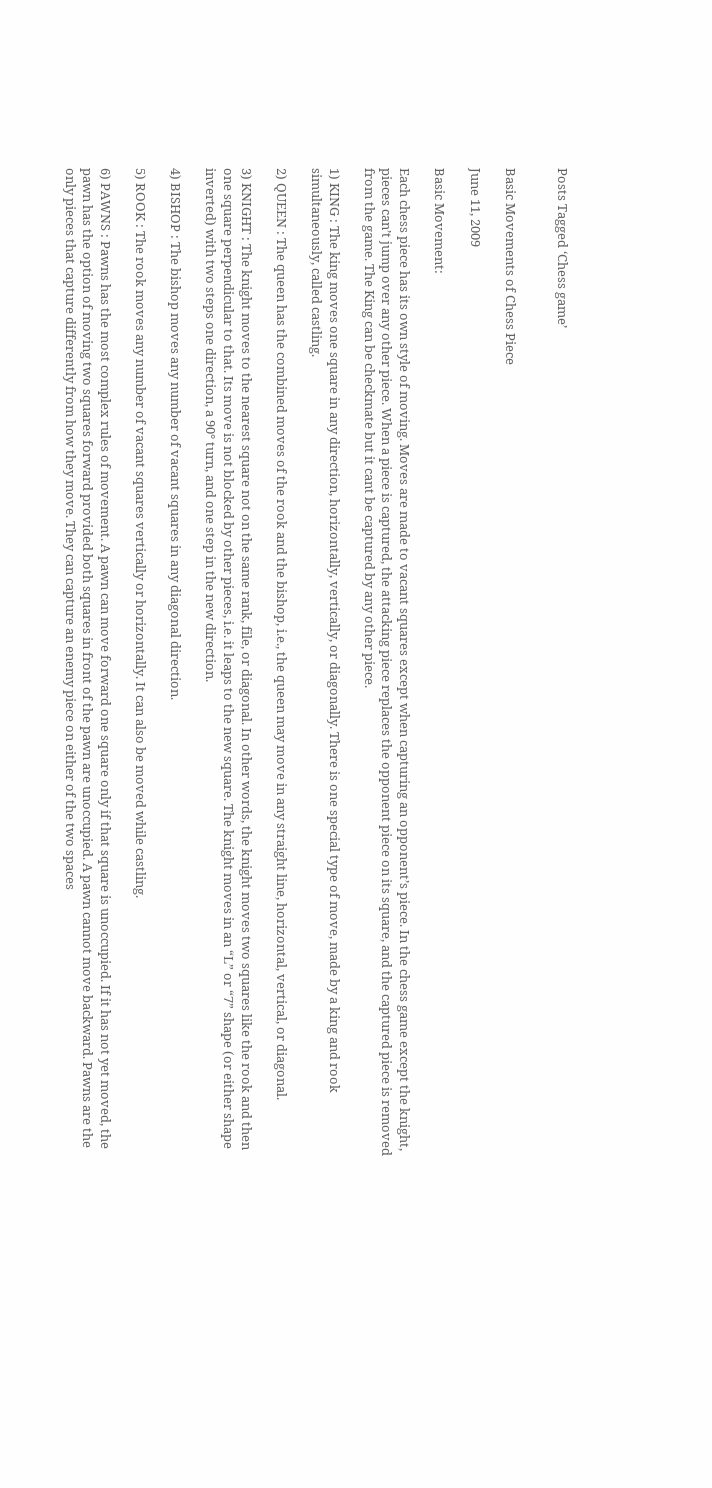Posts Tagged ‘Chess game’


Basic Movements of Chess Piece

June 11, 2009

Basic Movement:

Each chess piece has its own style of moving. Moves are made to vacant squares except when capturing an opponent’s piece. In the chess game except the knight, pieces can’t jump over any other piece. When a piece is captured, the attacking piece replaces the opponent piece on its square, and the captured piece is removed from the game. The King can be checkmate but it cant be captured by any other piece.

1) KING : The king moves one square in any direction, horizontally, vertically, or diagonally. There is one special type of move, made by a king and rook simultaneously, called castling.

2) QUEEN : The queen has the combined moves of the rook and the bishop, i.e., the queen may move in any straight line, horizontal, vertical, or diagonal.

3) KNIGHT : The knight moves to the nearest square not on the same rank, file, or diagonal. In other words, the knight moves two squares like the rook and then one square perpendicular to that. Its move is not blocked by other pieces, i.e. it leaps to the new square. The knight moves in an “L” or “7” shape (or either shape inverted) with two steps one direction, a 90° turn, and one step in the new direction.

4) BISHOP : The bishop moves any number of vacant squares in any diagonal direction.

5) ROOK : The rook moves any number of vacant squares vertically or horizontally. It can also be moved while castling.

6) PAWNS : Pawns has the most complex rules of movement. A pawn can move forward one square only if that square is unoccupied. If it has not yet moved, the pawn has the option of moving two squares forward provided both squares in front of the pawn are unoccupied. A pawn cannot move backward. Pawns are the only pieces that capture differently from how they move. They can capture an enemy piece on either of the two spaces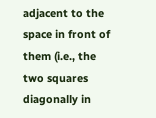adjacent to the space in front of them (i.e., the two squares diagonally in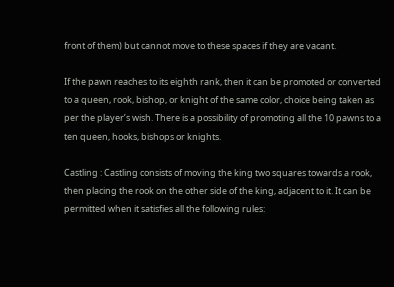front of them) but cannot move to these spaces if they are vacant.

If the pawn reaches to its eighth rank, then it can be promoted or converted to a queen, rook, bishop, or knight of the same color, choice being taken as per the player’s wish. There is a possibility of promoting all the 10 pawns to a ten queen, hooks, bishops or knights.

Castling : Castling consists of moving the king two squares towards a rook, then placing the rook on the other side of the king, adjacent to it. It can be permitted when it satisfies all the following rules: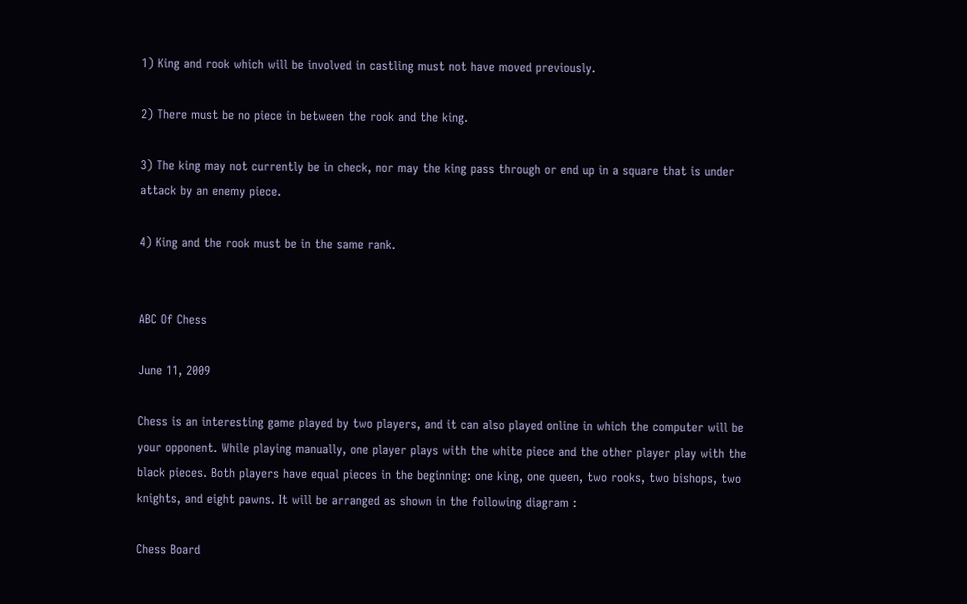1) King and rook which will be involved in castling must not have moved previously.

2) There must be no piece in between the rook and the king.

3) The king may not currently be in check, nor may the king pass through or end up in a square that is under attack by an enemy piece.

4) King and the rook must be in the same rank.


ABC Of Chess

June 11, 2009

Chess is an interesting game played by two players, and it can also played online in which the computer will be your opponent. While playing manually, one player plays with the white piece and the other player play with the black pieces. Both players have equal pieces in the beginning: one king, one queen, two rooks, two bishops, two knights, and eight pawns. It will be arranged as shown in the following diagram :

Chess Board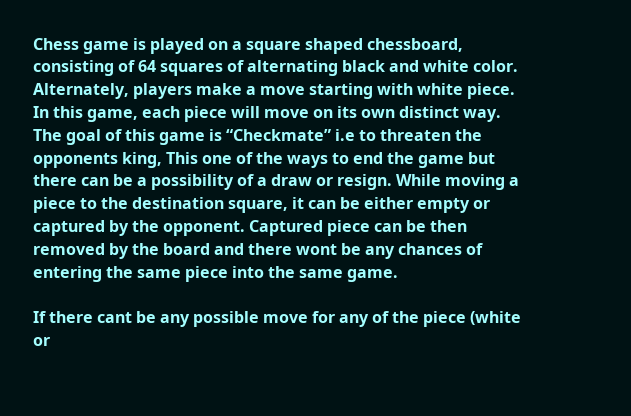Chess game is played on a square shaped chessboard, consisting of 64 squares of alternating black and white color. Alternately, players make a move starting with white piece. In this game, each piece will move on its own distinct way. The goal of this game is “Checkmate” i.e to threaten the opponents king, This one of the ways to end the game but there can be a possibility of a draw or resign. While moving a piece to the destination square, it can be either empty or captured by the opponent. Captured piece can be then removed by the board and there wont be any chances of entering the same piece into the same game.

If there cant be any possible move for any of the piece (white or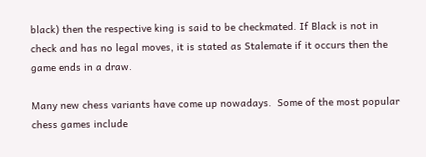black) then the respective king is said to be checkmated. If Black is not in check and has no legal moves, it is stated as Stalemate if it occurs then the game ends in a draw.

Many new chess variants have come up nowadays.  Some of the most popular chess games include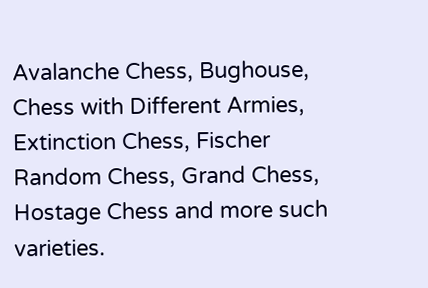Avalanche Chess, Bughouse, Chess with Different Armies, Extinction Chess, Fischer Random Chess, Grand Chess, Hostage Chess and more such varieties.